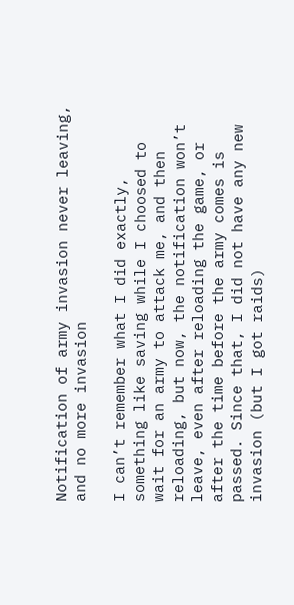Notification of army invasion never leaving, and no more invasion

I can’t remember what I did exactly, something like saving while I choosed to wait for an army to attack me, and then reloading, but now, the notification won’t leave, even after reloading the game, or after the time before the army comes is passed. Since that, I did not have any new invasion (but I got raids)